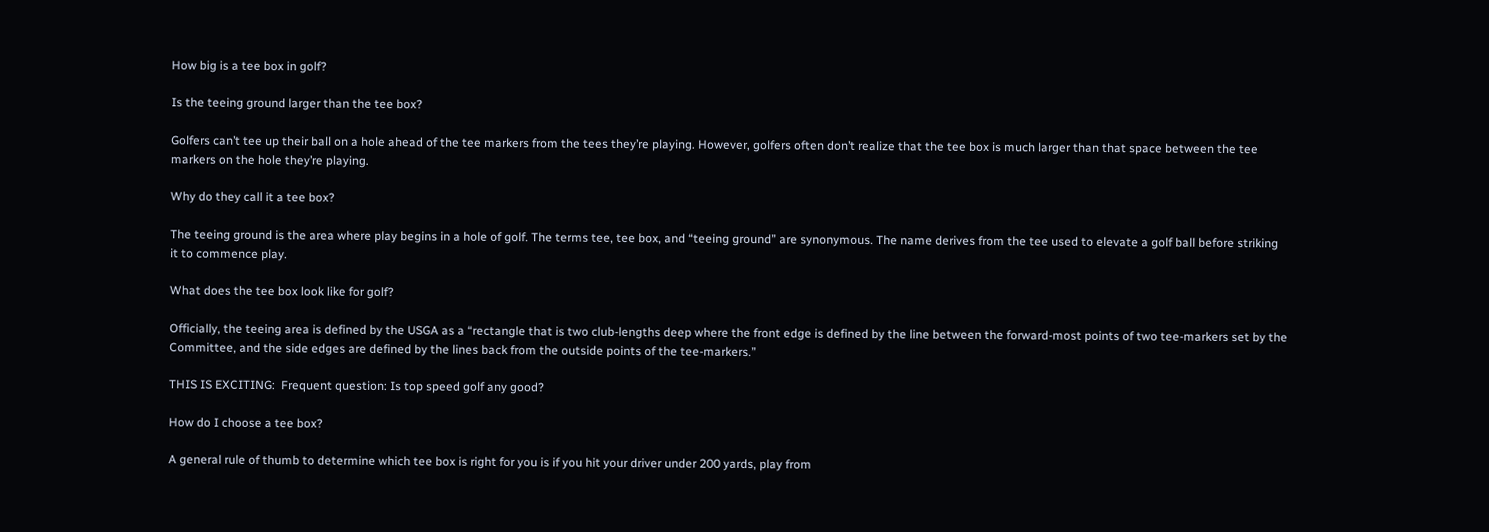How big is a tee box in golf?

Is the teeing ground larger than the tee box?

Golfers can’t tee up their ball on a hole ahead of the tee markers from the tees they’re playing. However, golfers often don’t realize that the tee box is much larger than that space between the tee markers on the hole they’re playing.

Why do they call it a tee box?

The teeing ground is the area where play begins in a hole of golf. The terms tee, tee box, and “teeing ground” are synonymous. The name derives from the tee used to elevate a golf ball before striking it to commence play.

What does the tee box look like for golf?

Officially, the teeing area is defined by the USGA as a “rectangle that is two club-lengths deep where the front edge is defined by the line between the forward-most points of two tee-markers set by the Committee, and the side edges are defined by the lines back from the outside points of the tee-markers.”

THIS IS EXCITING:  Frequent question: Is top speed golf any good?

How do I choose a tee box?

A general rule of thumb to determine which tee box is right for you is if you hit your driver under 200 yards, play from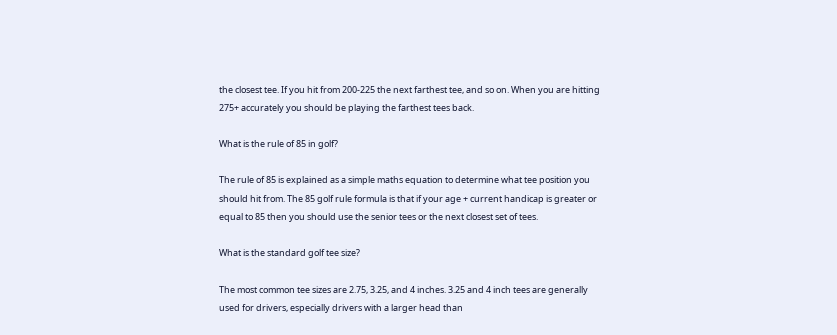the closest tee. If you hit from 200-225 the next farthest tee, and so on. When you are hitting 275+ accurately you should be playing the farthest tees back.

What is the rule of 85 in golf?

The rule of 85 is explained as a simple maths equation to determine what tee position you should hit from. The 85 golf rule formula is that if your age + current handicap is greater or equal to 85 then you should use the senior tees or the next closest set of tees.

What is the standard golf tee size?

The most common tee sizes are 2.75, 3.25, and 4 inches. 3.25 and 4 inch tees are generally used for drivers, especially drivers with a larger head than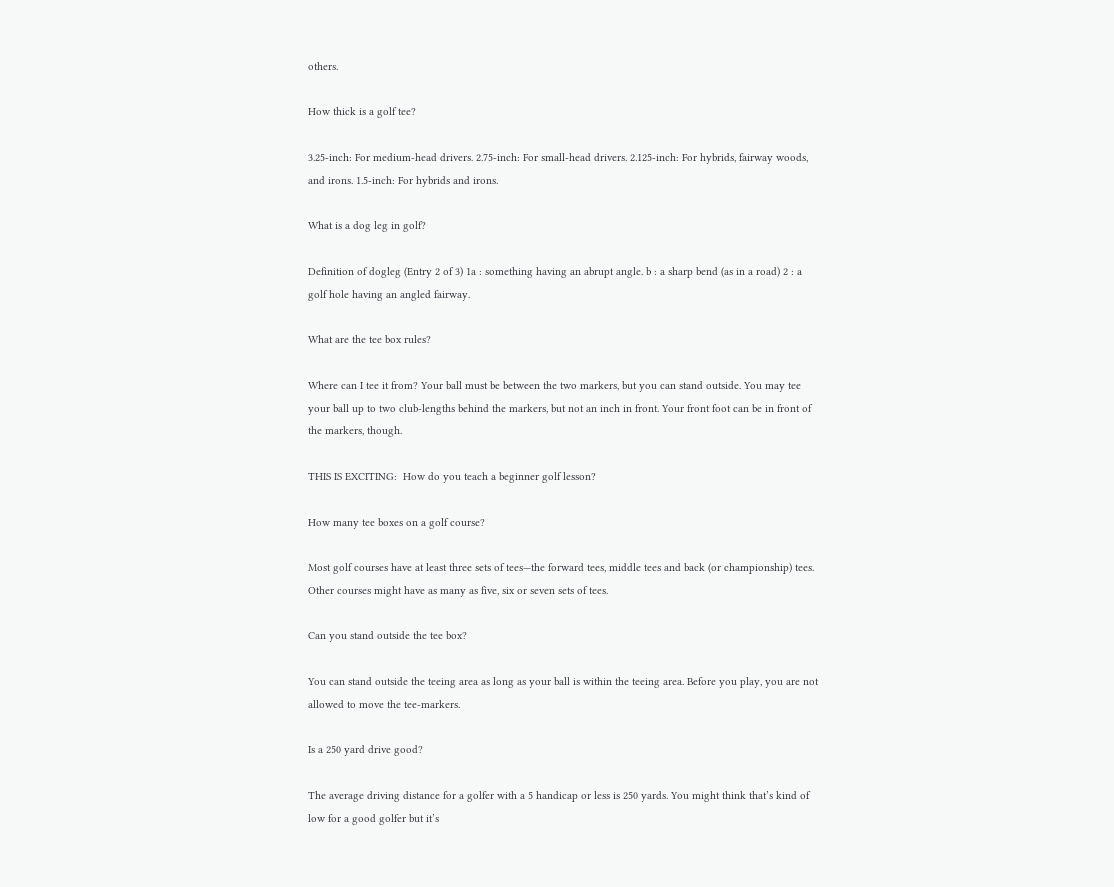others.

How thick is a golf tee?

3.25-inch: For medium-head drivers. 2.75-inch: For small-head drivers. 2.125-inch: For hybrids, fairway woods, and irons. 1.5-inch: For hybrids and irons.

What is a dog leg in golf?

Definition of dogleg (Entry 2 of 3) 1a : something having an abrupt angle. b : a sharp bend (as in a road) 2 : a golf hole having an angled fairway.

What are the tee box rules?

Where can I tee it from? Your ball must be between the two markers, but you can stand outside. You may tee your ball up to two club-lengths behind the markers, but not an inch in front. Your front foot can be in front of the markers, though.

THIS IS EXCITING:  How do you teach a beginner golf lesson?

How many tee boxes on a golf course?

Most golf courses have at least three sets of tees—the forward tees, middle tees and back (or championship) tees. Other courses might have as many as five, six or seven sets of tees.

Can you stand outside the tee box?

You can stand outside the teeing area as long as your ball is within the teeing area. Before you play, you are not allowed to move the tee-markers.

Is a 250 yard drive good?

The average driving distance for a golfer with a 5 handicap or less is 250 yards. You might think that’s kind of low for a good golfer but it’s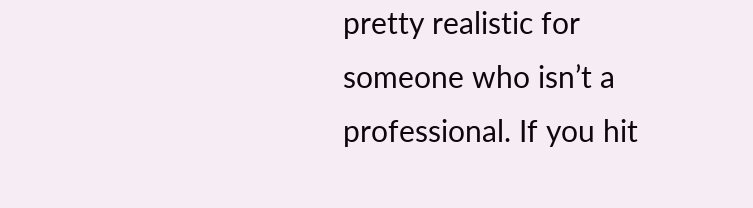pretty realistic for someone who isn’t a professional. If you hit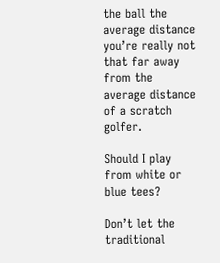the ball the average distance you’re really not that far away from the average distance of a scratch golfer.

Should I play from white or blue tees?

Don’t let the traditional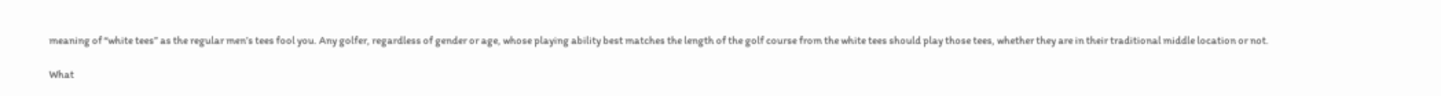meaning of “white tees” as the regular men’s tees fool you. Any golfer, regardless of gender or age, whose playing ability best matches the length of the golf course from the white tees should play those tees, whether they are in their traditional middle location or not.

What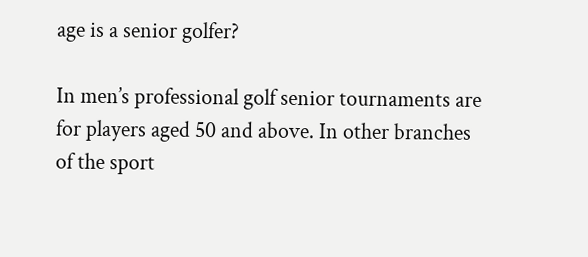age is a senior golfer?

In men’s professional golf senior tournaments are for players aged 50 and above. In other branches of the sport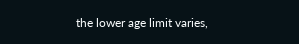the lower age limit varies,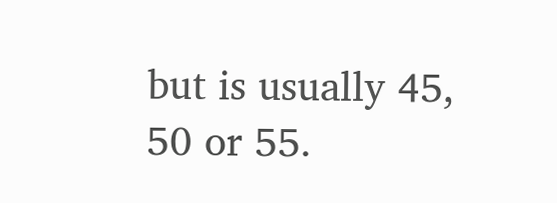but is usually 45, 50 or 55.